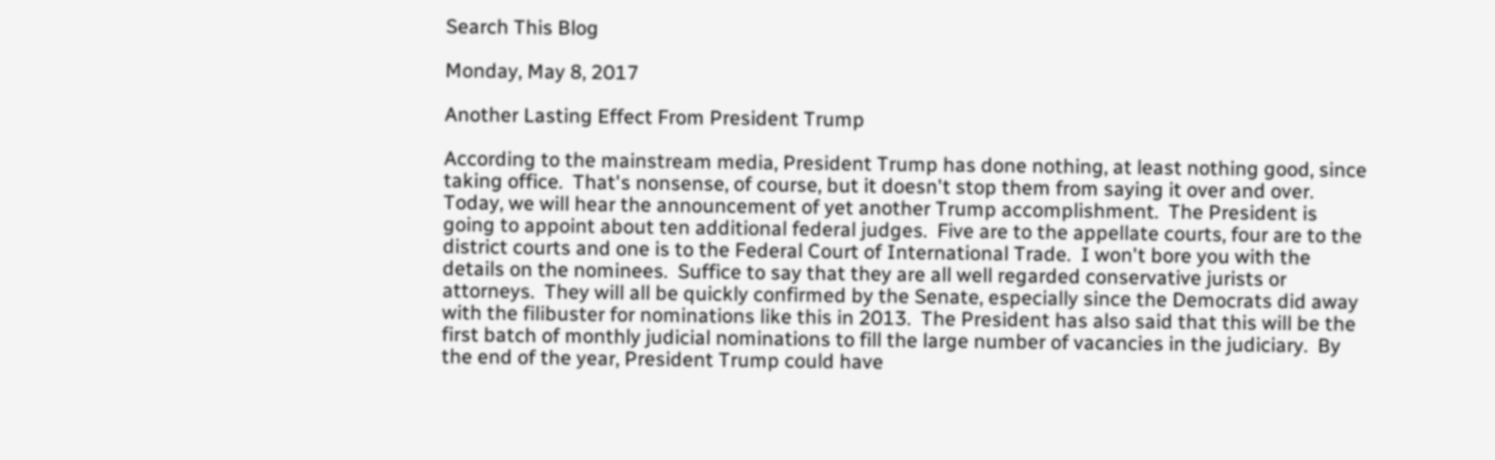Search This Blog

Monday, May 8, 2017

Another Lasting Effect From President Trump

According to the mainstream media, President Trump has done nothing, at least nothing good, since taking office.  That's nonsense, of course, but it doesn't stop them from saying it over and over.  Today, we will hear the announcement of yet another Trump accomplishment.  The President is going to appoint about ten additional federal judges.  Five are to the appellate courts, four are to the district courts and one is to the Federal Court of International Trade.  I won't bore you with the details on the nominees.  Suffice to say that they are all well regarded conservative jurists or attorneys.  They will all be quickly confirmed by the Senate, especially since the Democrats did away with the filibuster for nominations like this in 2013.  The President has also said that this will be the first batch of monthly judicial nominations to fill the large number of vacancies in the judiciary.  By the end of the year, President Trump could have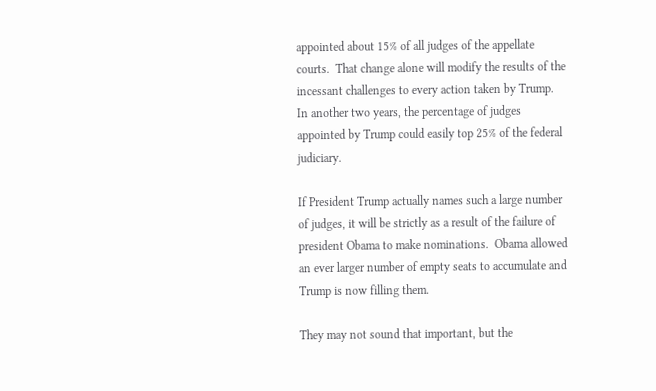appointed about 15% of all judges of the appellate courts.  That change alone will modify the results of the incessant challenges to every action taken by Trump.  In another two years, the percentage of judges appointed by Trump could easily top 25% of the federal judiciary.

If President Trump actually names such a large number of judges, it will be strictly as a result of the failure of president Obama to make nominations.  Obama allowed an ever larger number of empty seats to accumulate and Trump is now filling them.

They may not sound that important, but the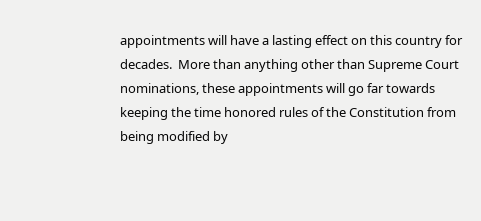appointments will have a lasting effect on this country for decades.  More than anything other than Supreme Court nominations, these appointments will go far towards keeping the time honored rules of the Constitution from being modified by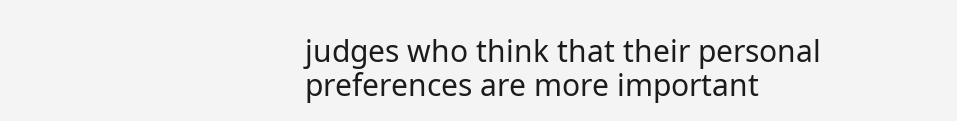judges who think that their personal preferences are more important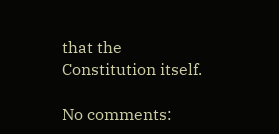that the Constitution itself.

No comments: